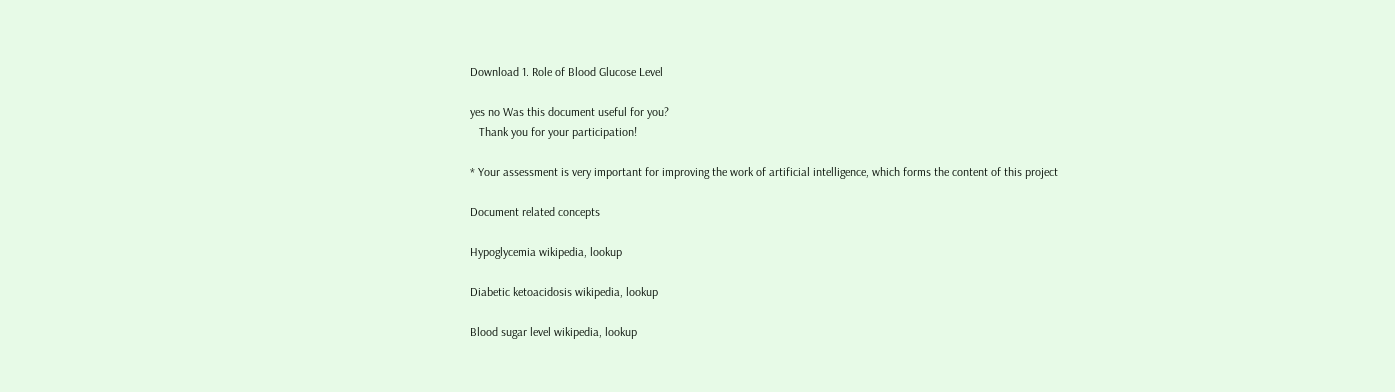Download 1. Role of Blood Glucose Level

yes no Was this document useful for you?
   Thank you for your participation!

* Your assessment is very important for improving the work of artificial intelligence, which forms the content of this project

Document related concepts

Hypoglycemia wikipedia, lookup

Diabetic ketoacidosis wikipedia, lookup

Blood sugar level wikipedia, lookup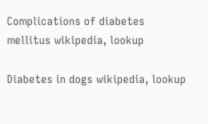Complications of diabetes mellitus wikipedia, lookup

Diabetes in dogs wikipedia, lookup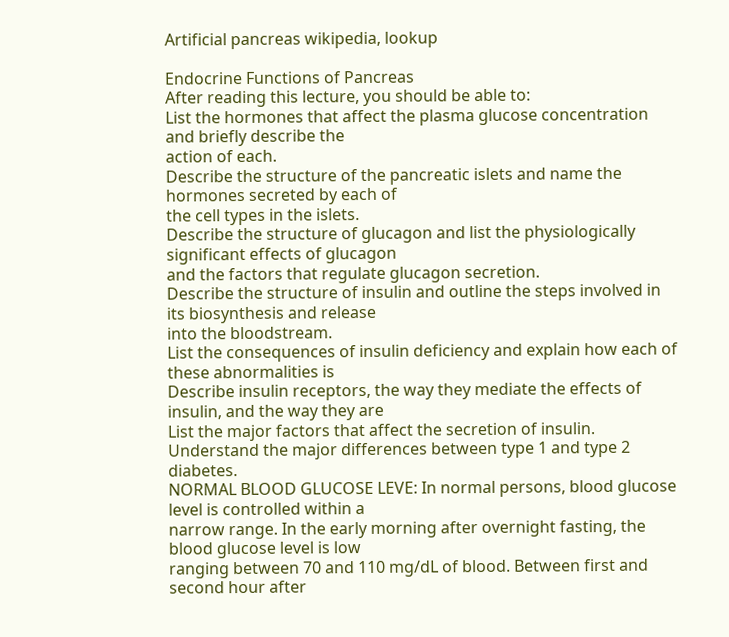Artificial pancreas wikipedia, lookup

Endocrine Functions of Pancreas
After reading this lecture, you should be able to:
List the hormones that affect the plasma glucose concentration and briefly describe the
action of each.
Describe the structure of the pancreatic islets and name the hormones secreted by each of
the cell types in the islets.
Describe the structure of glucagon and list the physiologically significant effects of glucagon
and the factors that regulate glucagon secretion.
Describe the structure of insulin and outline the steps involved in its biosynthesis and release
into the bloodstream.
List the consequences of insulin deficiency and explain how each of these abnormalities is
Describe insulin receptors, the way they mediate the effects of insulin, and the way they are
List the major factors that affect the secretion of insulin.
Understand the major differences between type 1 and type 2 diabetes.
NORMAL BLOOD GLUCOSE LEVE: In normal persons, blood glucose level is controlled within a
narrow range. In the early morning after overnight fasting, the blood glucose level is low
ranging between 70 and 110 mg/dL of blood. Between first and second hour after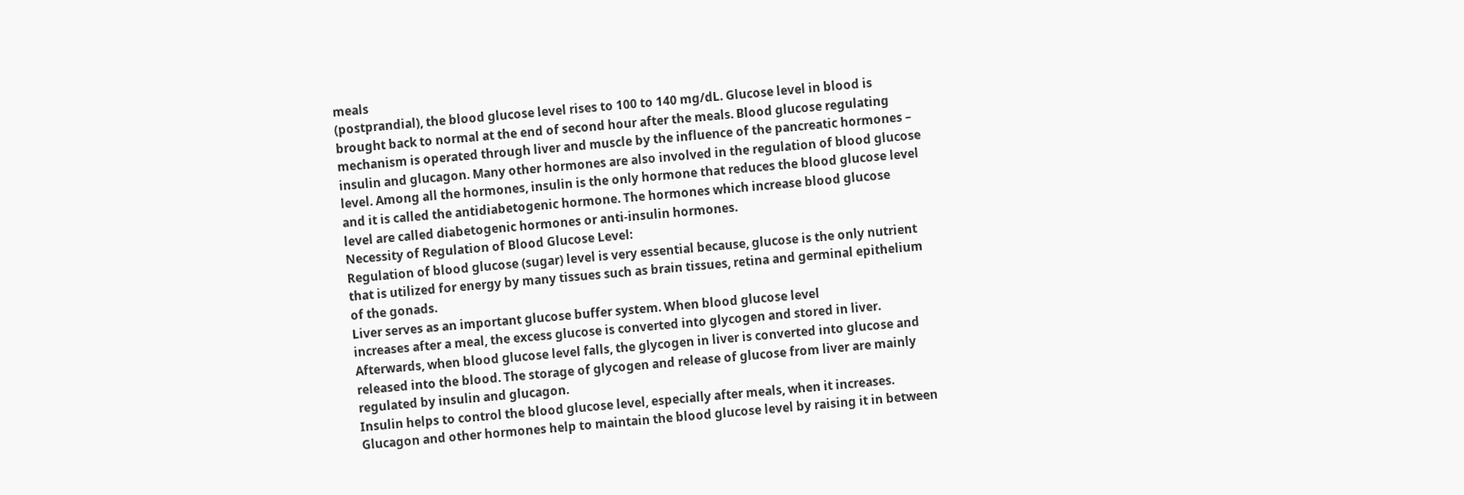meals
(postprandial), the blood glucose level rises to 100 to 140 mg/dL. Glucose level in blood is
brought back to normal at the end of second hour after the meals. Blood glucose regulating
mechanism is operated through liver and muscle by the influence of the pancreatic hormones –
insulin and glucagon. Many other hormones are also involved in the regulation of blood glucose
level. Among all the hormones, insulin is the only hormone that reduces the blood glucose level
and it is called the antidiabetogenic hormone. The hormones which increase blood glucose
level are called diabetogenic hormones or anti-insulin hormones.
Necessity of Regulation of Blood Glucose Level:
Regulation of blood glucose (sugar) level is very essential because, glucose is the only nutrient
that is utilized for energy by many tissues such as brain tissues, retina and germinal epithelium
of the gonads.
Liver serves as an important glucose buffer system. When blood glucose level
increases after a meal, the excess glucose is converted into glycogen and stored in liver.
Afterwards, when blood glucose level falls, the glycogen in liver is converted into glucose and
released into the blood. The storage of glycogen and release of glucose from liver are mainly
regulated by insulin and glucagon.
Insulin helps to control the blood glucose level, especially after meals, when it increases.
Glucagon and other hormones help to maintain the blood glucose level by raising it in between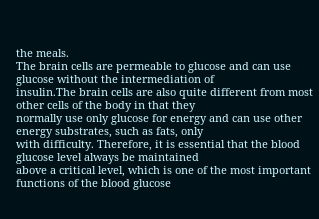the meals.
The brain cells are permeable to glucose and can use glucose without the intermediation of
insulin.The brain cells are also quite different from most other cells of the body in that they
normally use only glucose for energy and can use other energy substrates, such as fats, only
with difficulty. Therefore, it is essential that the blood glucose level always be maintained
above a critical level, which is one of the most important functions of the blood glucose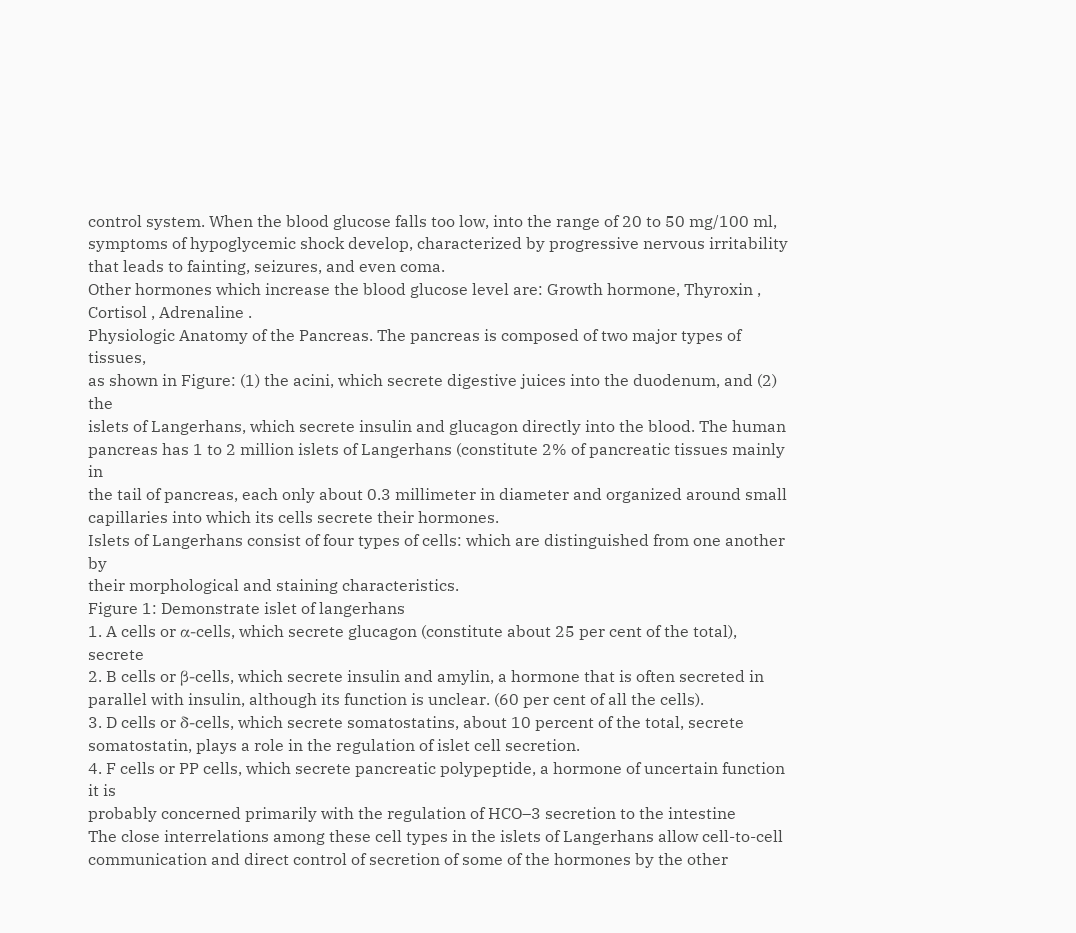control system. When the blood glucose falls too low, into the range of 20 to 50 mg/100 ml,
symptoms of hypoglycemic shock develop, characterized by progressive nervous irritability
that leads to fainting, seizures, and even coma.
Other hormones which increase the blood glucose level are: Growth hormone, Thyroxin ,
Cortisol , Adrenaline .
Physiologic Anatomy of the Pancreas. The pancreas is composed of two major types of tissues,
as shown in Figure: (1) the acini, which secrete digestive juices into the duodenum, and (2) the
islets of Langerhans, which secrete insulin and glucagon directly into the blood. The human
pancreas has 1 to 2 million islets of Langerhans (constitute 2% of pancreatic tissues mainly in
the tail of pancreas, each only about 0.3 millimeter in diameter and organized around small
capillaries into which its cells secrete their hormones.
Islets of Langerhans consist of four types of cells: which are distinguished from one another by
their morphological and staining characteristics.
Figure 1: Demonstrate islet of langerhans
1. A cells or α-cells, which secrete glucagon (constitute about 25 per cent of the total), secrete
2. B cells or β-cells, which secrete insulin and amylin, a hormone that is often secreted in
parallel with insulin, although its function is unclear. (60 per cent of all the cells).
3. D cells or δ-cells, which secrete somatostatins, about 10 percent of the total, secrete
somatostatin, plays a role in the regulation of islet cell secretion.
4. F cells or PP cells, which secrete pancreatic polypeptide, a hormone of uncertain function it is
probably concerned primarily with the regulation of HCO–3 secretion to the intestine
The close interrelations among these cell types in the islets of Langerhans allow cell-to-cell
communication and direct control of secretion of some of the hormones by the other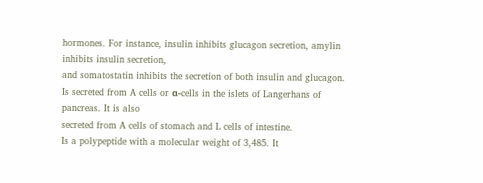hormones. For instance, insulin inhibits glucagon secretion, amylin inhibits insulin secretion,
and somatostatin inhibits the secretion of both insulin and glucagon.
Is secreted from A cells or α-cells in the islets of Langerhans of pancreas. It is also
secreted from A cells of stomach and L cells of intestine.
Is a polypeptide with a molecular weight of 3,485. It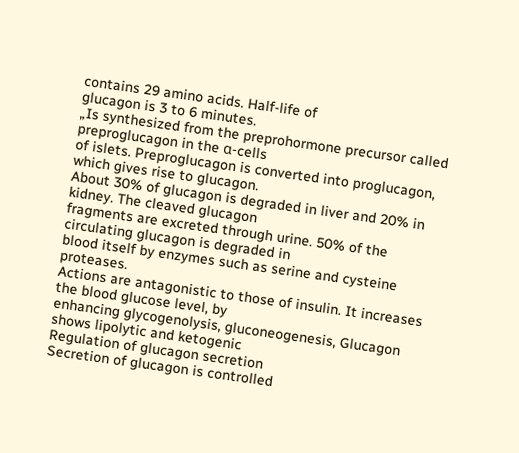contains 29 amino acids. Half-life of
glucagon is 3 to 6 minutes.
„Is synthesized from the preprohormone precursor called preproglucagon in the α-cells
of islets. Preproglucagon is converted into proglucagon, which gives rise to glucagon.
About 30% of glucagon is degraded in liver and 20% in kidney. The cleaved glucagon
fragments are excreted through urine. 50% of the circulating glucagon is degraded in
blood itself by enzymes such as serine and cysteine proteases.
Actions are antagonistic to those of insulin. It increases the blood glucose level, by
enhancing glycogenolysis, gluconeogenesis, Glucagon shows lipolytic and ketogenic
Regulation of glucagon secretion
Secretion of glucagon is controlled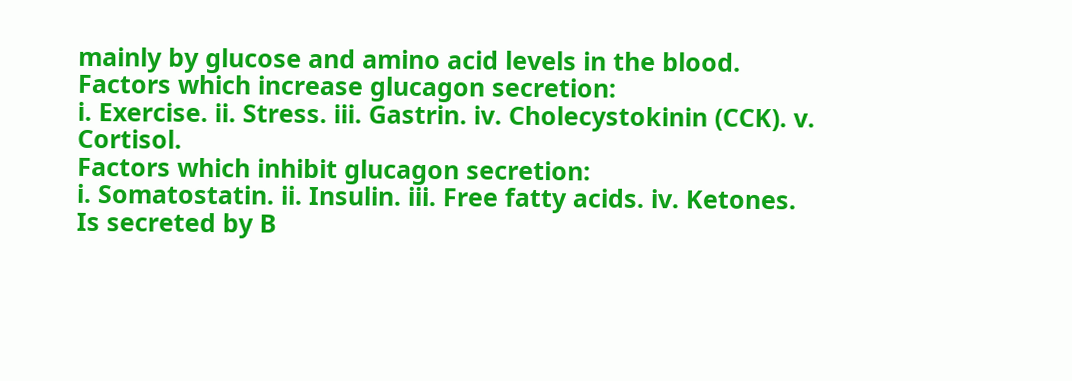mainly by glucose and amino acid levels in the blood.
Factors which increase glucagon secretion:
i. Exercise. ii. Stress. iii. Gastrin. iv. Cholecystokinin (CCK). v. Cortisol.
Factors which inhibit glucagon secretion:
i. Somatostatin. ii. Insulin. iii. Free fatty acids. iv. Ketones.
Is secreted by B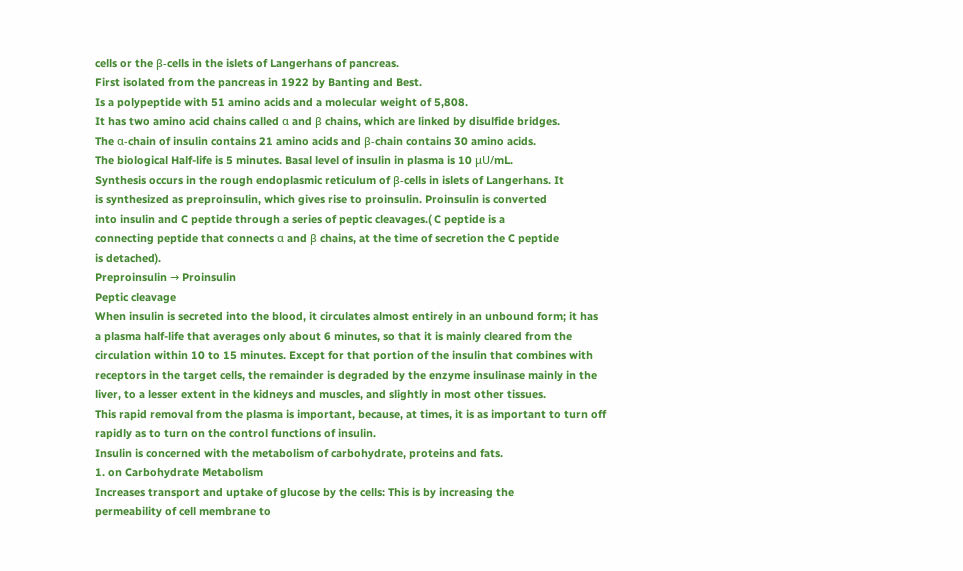cells or the β-cells in the islets of Langerhans of pancreas.
First isolated from the pancreas in 1922 by Banting and Best.
Is a polypeptide with 51 amino acids and a molecular weight of 5,808.
It has two amino acid chains called α and β chains, which are linked by disulfide bridges.
The α-chain of insulin contains 21 amino acids and β-chain contains 30 amino acids.
The biological Half-life is 5 minutes. Basal level of insulin in plasma is 10 μU/mL.
Synthesis occurs in the rough endoplasmic reticulum of β-cells in islets of Langerhans. It
is synthesized as preproinsulin, which gives rise to proinsulin. Proinsulin is converted
into insulin and C peptide through a series of peptic cleavages.( C peptide is a
connecting peptide that connects α and β chains, at the time of secretion the C peptide
is detached).
Preproinsulin → Proinsulin
Peptic cleavage
When insulin is secreted into the blood, it circulates almost entirely in an unbound form; it has
a plasma half-life that averages only about 6 minutes, so that it is mainly cleared from the
circulation within 10 to 15 minutes. Except for that portion of the insulin that combines with
receptors in the target cells, the remainder is degraded by the enzyme insulinase mainly in the
liver, to a lesser extent in the kidneys and muscles, and slightly in most other tissues.
This rapid removal from the plasma is important, because, at times, it is as important to turn off
rapidly as to turn on the control functions of insulin.
Insulin is concerned with the metabolism of carbohydrate, proteins and fats.
1. on Carbohydrate Metabolism
Increases transport and uptake of glucose by the cells: This is by increasing the
permeability of cell membrane to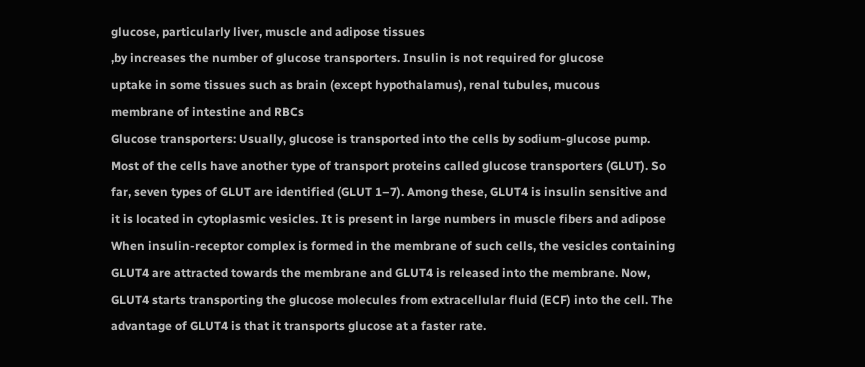glucose, particularly liver, muscle and adipose tissues
,by increases the number of glucose transporters. Insulin is not required for glucose
uptake in some tissues such as brain (except hypothalamus), renal tubules, mucous
membrane of intestine and RBCs
Glucose transporters: Usually, glucose is transported into the cells by sodium-glucose pump.
Most of the cells have another type of transport proteins called glucose transporters (GLUT). So
far, seven types of GLUT are identified (GLUT 1–7). Among these, GLUT4 is insulin sensitive and
it is located in cytoplasmic vesicles. It is present in large numbers in muscle fibers and adipose
When insulin-receptor complex is formed in the membrane of such cells, the vesicles containing
GLUT4 are attracted towards the membrane and GLUT4 is released into the membrane. Now,
GLUT4 starts transporting the glucose molecules from extracellular fluid (ECF) into the cell. The
advantage of GLUT4 is that it transports glucose at a faster rate.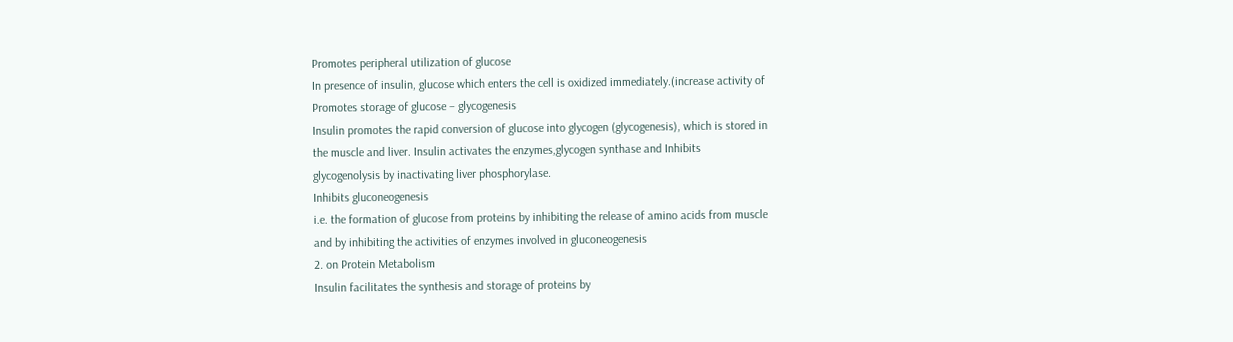Promotes peripheral utilization of glucose
In presence of insulin, glucose which enters the cell is oxidized immediately.(increase activity of
Promotes storage of glucose – glycogenesis
Insulin promotes the rapid conversion of glucose into glycogen (glycogenesis), which is stored in
the muscle and liver. Insulin activates the enzymes,glycogen synthase and Inhibits
glycogenolysis by inactivating liver phosphorylase.
Inhibits gluconeogenesis
i.e. the formation of glucose from proteins by inhibiting the release of amino acids from muscle
and by inhibiting the activities of enzymes involved in gluconeogenesis
2. on Protein Metabolism
Insulin facilitates the synthesis and storage of proteins by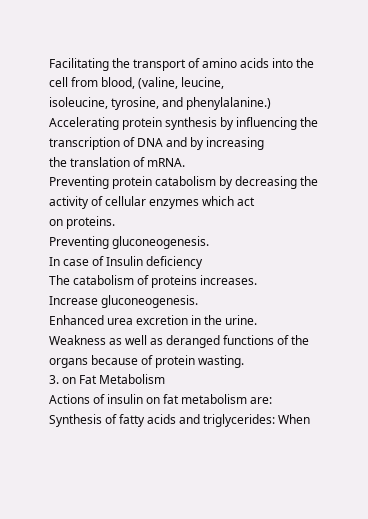Facilitating the transport of amino acids into the cell from blood, (valine, leucine,
isoleucine, tyrosine, and phenylalanine.)
Accelerating protein synthesis by influencing the transcription of DNA and by increasing
the translation of mRNA.
Preventing protein catabolism by decreasing the activity of cellular enzymes which act
on proteins.
Preventing gluconeogenesis.
In case of Insulin deficiency
The catabolism of proteins increases.
Increase gluconeogenesis.
Enhanced urea excretion in the urine.
Weakness as well as deranged functions of the organs because of protein wasting.
3. on Fat Metabolism
Actions of insulin on fat metabolism are:
Synthesis of fatty acids and triglycerides: When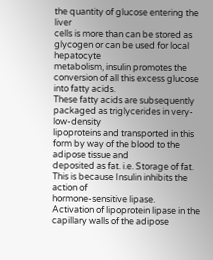the quantity of glucose entering the liver
cells is more than can be stored as glycogen or can be used for local hepatocyte
metabolism, insulin promotes the conversion of all this excess glucose into fatty acids.
These fatty acids are subsequently packaged as triglycerides in very-low-density
lipoproteins and transported in this form by way of the blood to the adipose tissue and
deposited as fat. i.e. Storage of fat. This is because Insulin inhibits the action of
hormone-sensitive lipase.
Activation of lipoprotein lipase in the capillary walls of the adipose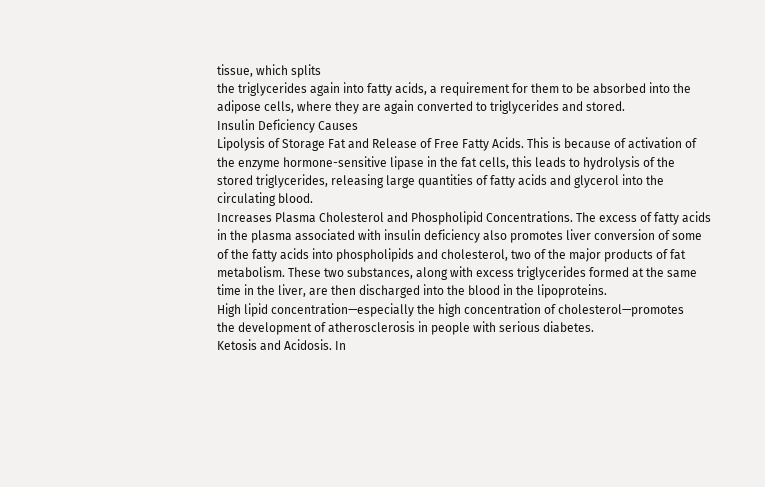tissue, which splits
the triglycerides again into fatty acids, a requirement for them to be absorbed into the
adipose cells, where they are again converted to triglycerides and stored.
Insulin Deficiency Causes
Lipolysis of Storage Fat and Release of Free Fatty Acids. This is because of activation of
the enzyme hormone-sensitive lipase in the fat cells, this leads to hydrolysis of the
stored triglycerides, releasing large quantities of fatty acids and glycerol into the
circulating blood.
Increases Plasma Cholesterol and Phospholipid Concentrations. The excess of fatty acids
in the plasma associated with insulin deficiency also promotes liver conversion of some
of the fatty acids into phospholipids and cholesterol, two of the major products of fat
metabolism. These two substances, along with excess triglycerides formed at the same
time in the liver, are then discharged into the blood in the lipoproteins.
High lipid concentration—especially the high concentration of cholesterol—promotes
the development of atherosclerosis in people with serious diabetes.
Ketosis and Acidosis. In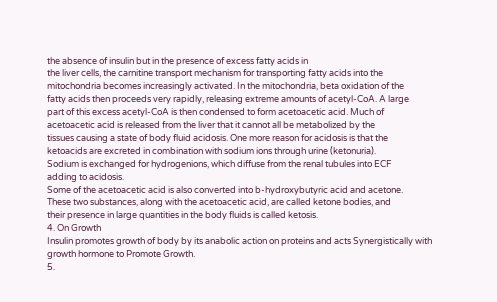the absence of insulin but in the presence of excess fatty acids in
the liver cells, the carnitine transport mechanism for transporting fatty acids into the
mitochondria becomes increasingly activated. In the mitochondria, beta oxidation of the
fatty acids then proceeds very rapidly, releasing extreme amounts of acetyl-CoA. A large
part of this excess acetyl-CoA is then condensed to form acetoacetic acid. Much of
acetoacetic acid is released from the liver that it cannot all be metabolized by the
tissues causing a state of body fluid acidosis. One more reason for acidosis is that the
ketoacids are excreted in combination with sodium ions through urine (ketonuria).
Sodium is exchanged for hydrogenions, which diffuse from the renal tubules into ECF
adding to acidosis.
Some of the acetoacetic acid is also converted into b-hydroxybutyric acid and acetone.
These two substances, along with the acetoacetic acid, are called ketone bodies, and
their presence in large quantities in the body fluids is called ketosis.
4. On Growth
Insulin promotes growth of body by its anabolic action on proteins and acts Synergistically with
growth hormone to Promote Growth.
5.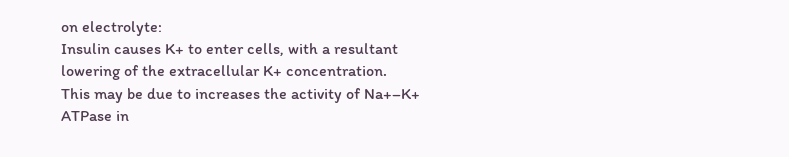on electrolyte:
Insulin causes K+ to enter cells, with a resultant lowering of the extracellular K+ concentration.
This may be due to increases the activity of Na+–K+ ATPase in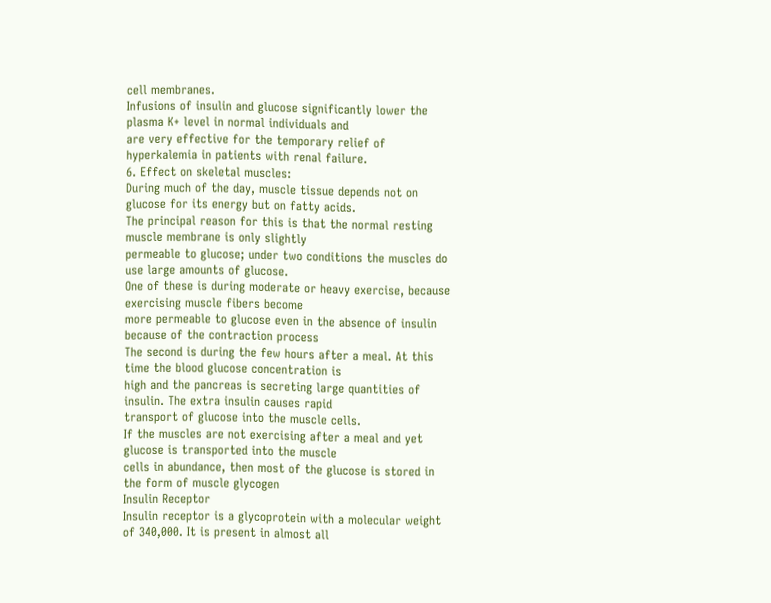cell membranes.
Infusions of insulin and glucose significantly lower the plasma K+ level in normal individuals and
are very effective for the temporary relief of hyperkalemia in patients with renal failure.
6. Effect on skeletal muscles:
During much of the day, muscle tissue depends not on glucose for its energy but on fatty acids.
The principal reason for this is that the normal resting muscle membrane is only slightly
permeable to glucose; under two conditions the muscles do use large amounts of glucose.
One of these is during moderate or heavy exercise, because exercising muscle fibers become
more permeable to glucose even in the absence of insulin because of the contraction process
The second is during the few hours after a meal. At this time the blood glucose concentration is
high and the pancreas is secreting large quantities of insulin. The extra insulin causes rapid
transport of glucose into the muscle cells.
If the muscles are not exercising after a meal and yet glucose is transported into the muscle
cells in abundance, then most of the glucose is stored in the form of muscle glycogen
Insulin Receptor
Insulin receptor is a glycoprotein with a molecular weight of 340,000. It is present in almost all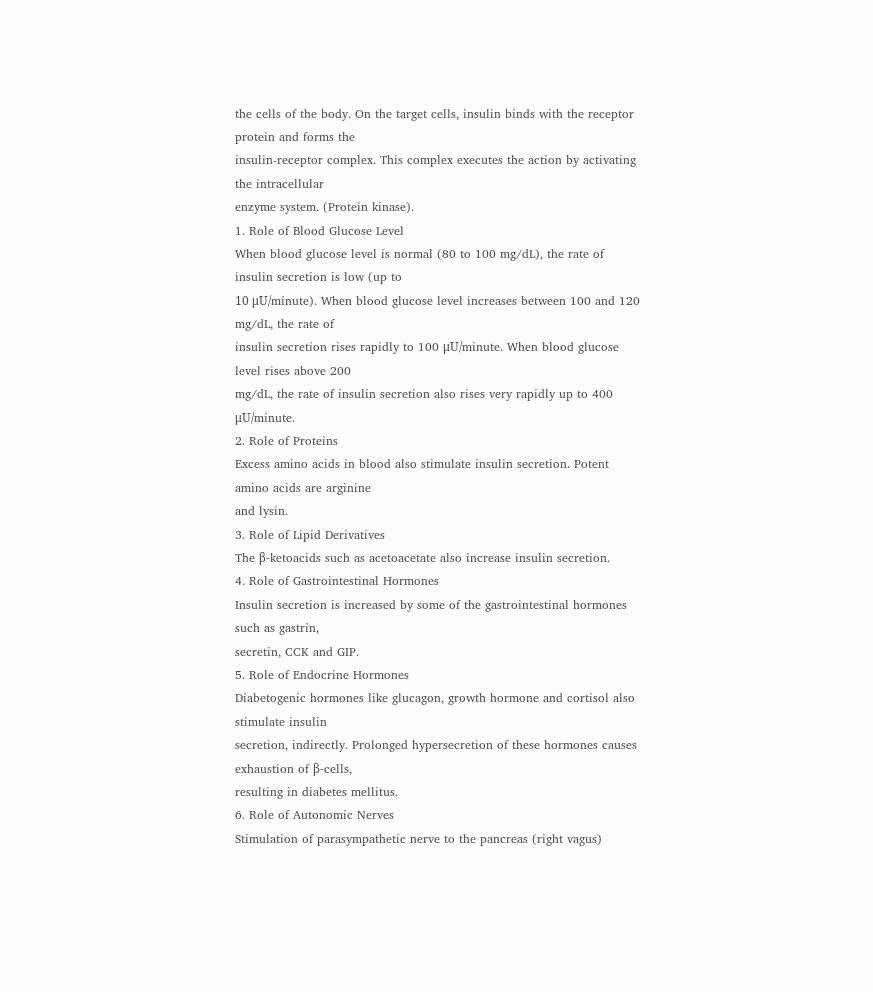the cells of the body. On the target cells, insulin binds with the receptor protein and forms the
insulin-receptor complex. This complex executes the action by activating the intracellular
enzyme system. (Protein kinase).
1. Role of Blood Glucose Level
When blood glucose level is normal (80 to 100 mg/dL), the rate of insulin secretion is low (up to
10 μU/minute). When blood glucose level increases between 100 and 120 mg/dL, the rate of
insulin secretion rises rapidly to 100 μU/minute. When blood glucose level rises above 200
mg/dL, the rate of insulin secretion also rises very rapidly up to 400 μU/minute.
2. Role of Proteins
Excess amino acids in blood also stimulate insulin secretion. Potent amino acids are arginine
and lysin.
3. Role of Lipid Derivatives
The β-ketoacids such as acetoacetate also increase insulin secretion.
4. Role of Gastrointestinal Hormones
Insulin secretion is increased by some of the gastrointestinal hormones such as gastrin,
secretin, CCK and GIP.
5. Role of Endocrine Hormones
Diabetogenic hormones like glucagon, growth hormone and cortisol also stimulate insulin
secretion, indirectly. Prolonged hypersecretion of these hormones causes exhaustion of β-cells,
resulting in diabetes mellitus.
6. Role of Autonomic Nerves
Stimulation of parasympathetic nerve to the pancreas (right vagus)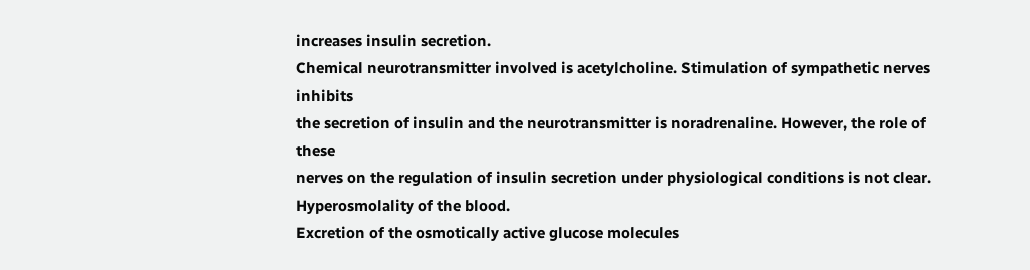increases insulin secretion.
Chemical neurotransmitter involved is acetylcholine. Stimulation of sympathetic nerves inhibits
the secretion of insulin and the neurotransmitter is noradrenaline. However, the role of these
nerves on the regulation of insulin secretion under physiological conditions is not clear.
Hyperosmolality of the blood.
Excretion of the osmotically active glucose molecules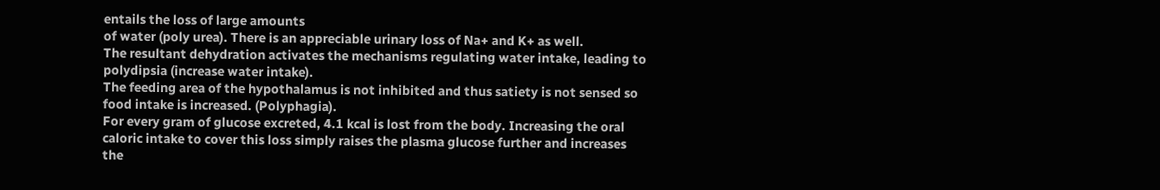entails the loss of large amounts
of water (poly urea). There is an appreciable urinary loss of Na+ and K+ as well.
The resultant dehydration activates the mechanisms regulating water intake, leading to
polydipsia (increase water intake).
The feeding area of the hypothalamus is not inhibited and thus satiety is not sensed so
food intake is increased. (Polyphagia).
For every gram of glucose excreted, 4.1 kcal is lost from the body. Increasing the oral
caloric intake to cover this loss simply raises the plasma glucose further and increases
the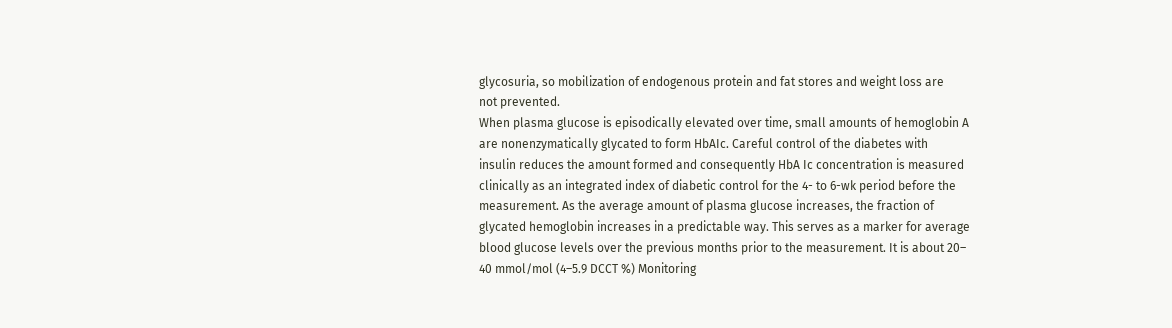glycosuria, so mobilization of endogenous protein and fat stores and weight loss are
not prevented.
When plasma glucose is episodically elevated over time, small amounts of hemoglobin A
are nonenzymatically glycated to form HbAIc. Careful control of the diabetes with
insulin reduces the amount formed and consequently HbA Ic concentration is measured
clinically as an integrated index of diabetic control for the 4- to 6-wk period before the
measurement. As the average amount of plasma glucose increases, the fraction of
glycated hemoglobin increases in a predictable way. This serves as a marker for average
blood glucose levels over the previous months prior to the measurement. It is about 20–
40 mmol/mol (4–5.9 DCCT %) Monitoring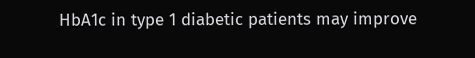HbA1c in type 1 diabetic patients may improve